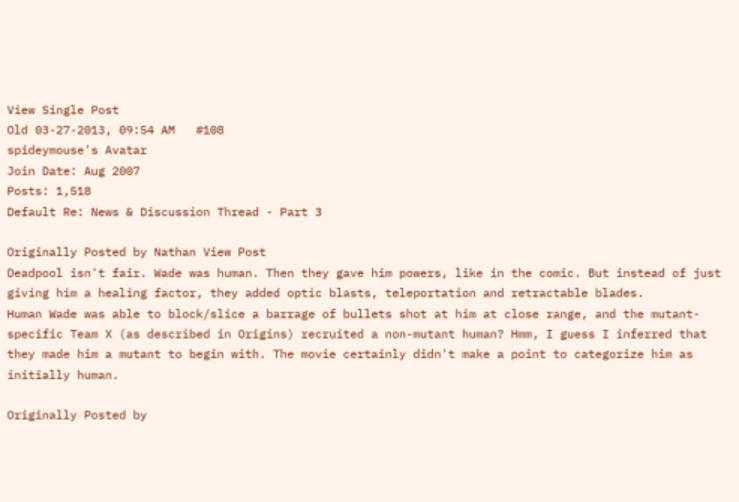View Single Post
Old 03-27-2013, 09:54 AM   #108
spideymouse's Avatar
Join Date: Aug 2007
Posts: 1,518
Default Re: News & Discussion Thread - Part 3

Originally Posted by Nathan View Post
Deadpool isn't fair. Wade was human. Then they gave him powers, like in the comic. But instead of just giving him a healing factor, they added optic blasts, teleportation and retractable blades.
Human Wade was able to block/slice a barrage of bullets shot at him at close range, and the mutant-specific Team X (as described in Origins) recruited a non-mutant human? Hmm, I guess I inferred that they made him a mutant to begin with. The movie certainly didn't make a point to categorize him as initially human.

Originally Posted by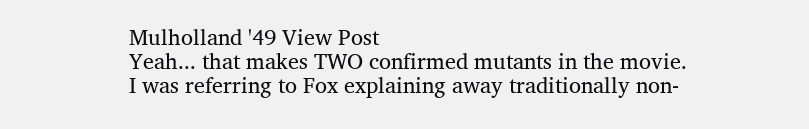Mulholland '49 View Post
Yeah... that makes TWO confirmed mutants in the movie.
I was referring to Fox explaining away traditionally non-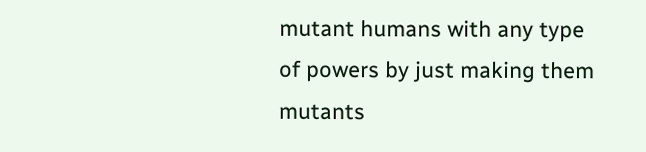mutant humans with any type of powers by just making them mutants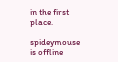in the first place.

spideymouse is offline